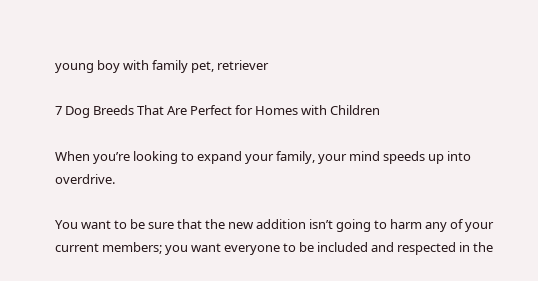young boy with family pet, retriever

7 Dog Breeds That Are Perfect for Homes with Children

When you’re looking to expand your family, your mind speeds up into overdrive.

You want to be sure that the new addition isn’t going to harm any of your current members; you want everyone to be included and respected in the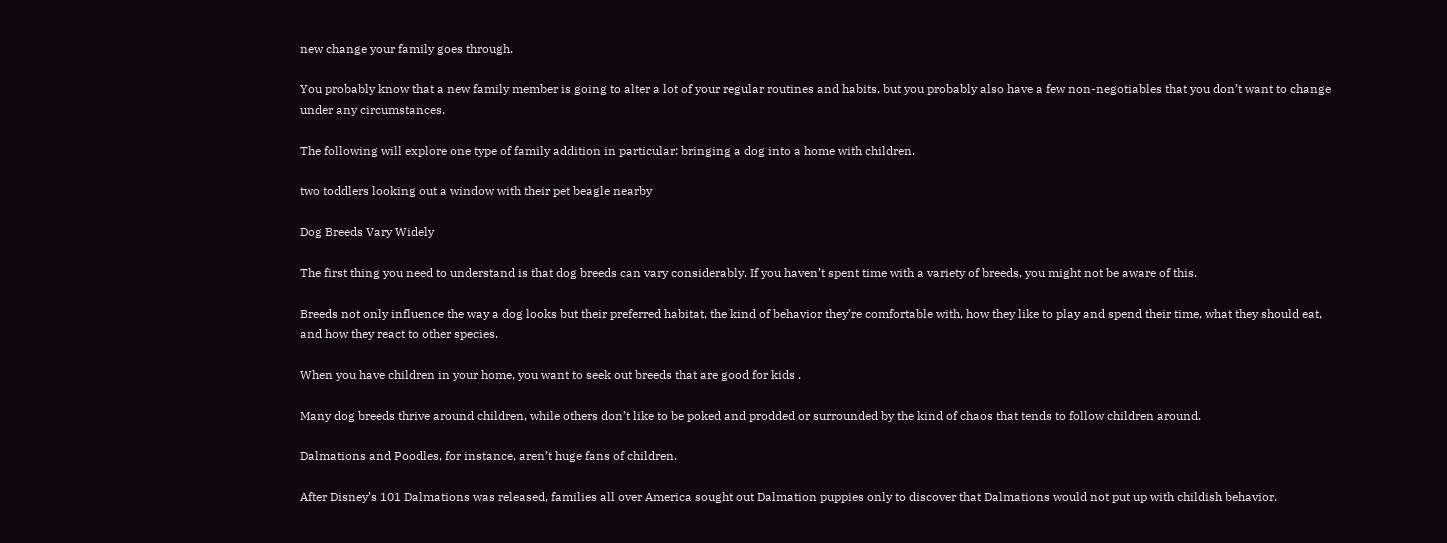new change your family goes through.

You probably know that a new family member is going to alter a lot of your regular routines and habits, but you probably also have a few non-negotiables that you don’t want to change under any circumstances.

The following will explore one type of family addition in particular: bringing a dog into a home with children.

two toddlers looking out a window with their pet beagle nearby

Dog Breeds Vary Widely

The first thing you need to understand is that dog breeds can vary considerably. If you haven’t spent time with a variety of breeds, you might not be aware of this.

Breeds not only influence the way a dog looks but their preferred habitat, the kind of behavior they’re comfortable with, how they like to play and spend their time, what they should eat, and how they react to other species.

When you have children in your home, you want to seek out breeds that are good for kids .

Many dog breeds thrive around children, while others don’t like to be poked and prodded or surrounded by the kind of chaos that tends to follow children around.

Dalmations and Poodles, for instance, aren’t huge fans of children.

After Disney’s 101 Dalmations was released, families all over America sought out Dalmation puppies only to discover that Dalmations would not put up with childish behavior.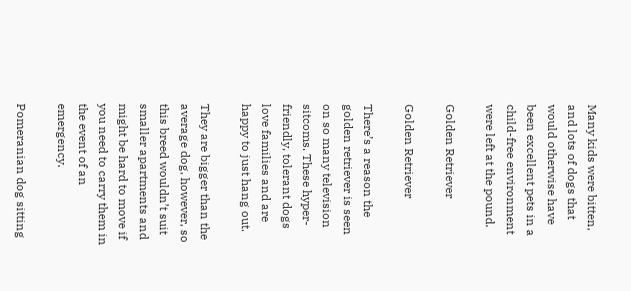Many kids were bitten, and lots of dogs that would otherwise have been excellent pets in a child-free environment were left at the pound.

Golden Retriever

Golden Retriever

There’s a reason the golden retriever is seen on so many television sitcoms. These hyper-friendly, tolerant dogs love families and are happy to just hang out.

They are bigger than the average dog, however, so this breed wouldn’t suit smaller apartments and might be hard to move if you need to carry them in the event of an emergency.

Pomeranian dog sitting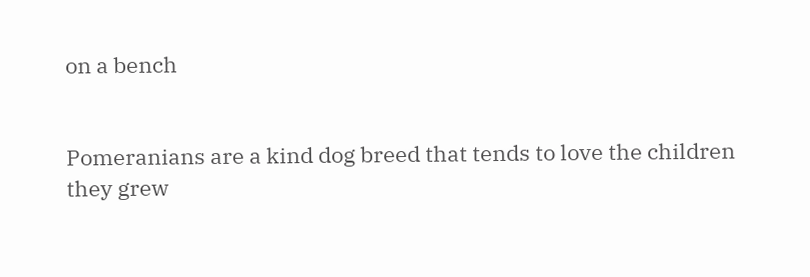on a bench


Pomeranians are a kind dog breed that tends to love the children they grew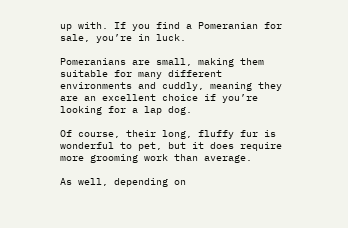up with. If you find a Pomeranian for sale, you’re in luck.

Pomeranians are small, making them suitable for many different environments and cuddly, meaning they are an excellent choice if you’re looking for a lap dog.

Of course, their long, fluffy fur is wonderful to pet, but it does require more grooming work than average.

As well, depending on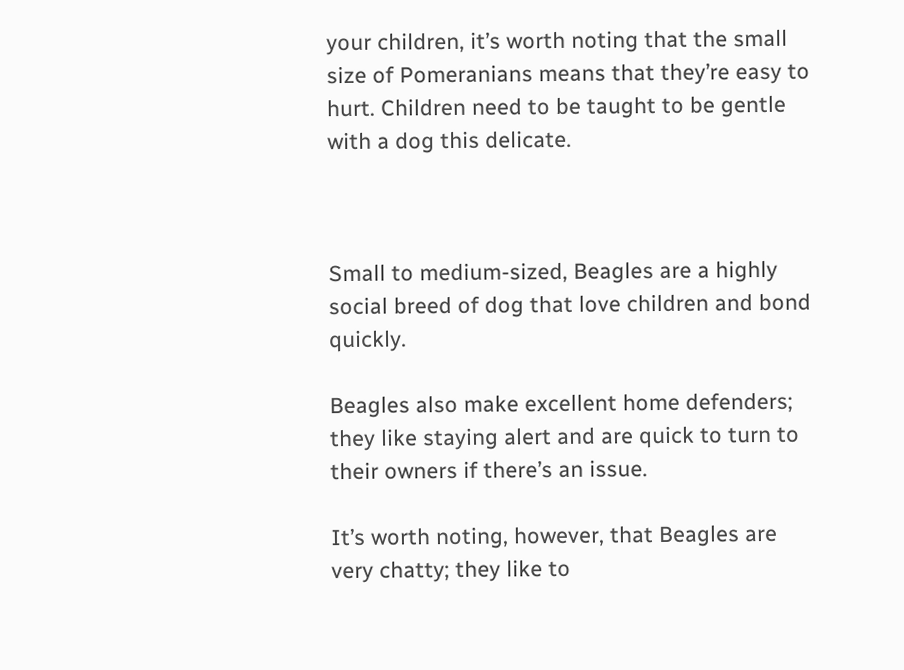your children, it’s worth noting that the small size of Pomeranians means that they’re easy to hurt. Children need to be taught to be gentle with a dog this delicate.



Small to medium-sized, Beagles are a highly social breed of dog that love children and bond quickly.

Beagles also make excellent home defenders; they like staying alert and are quick to turn to their owners if there’s an issue.

It’s worth noting, however, that Beagles are very chatty; they like to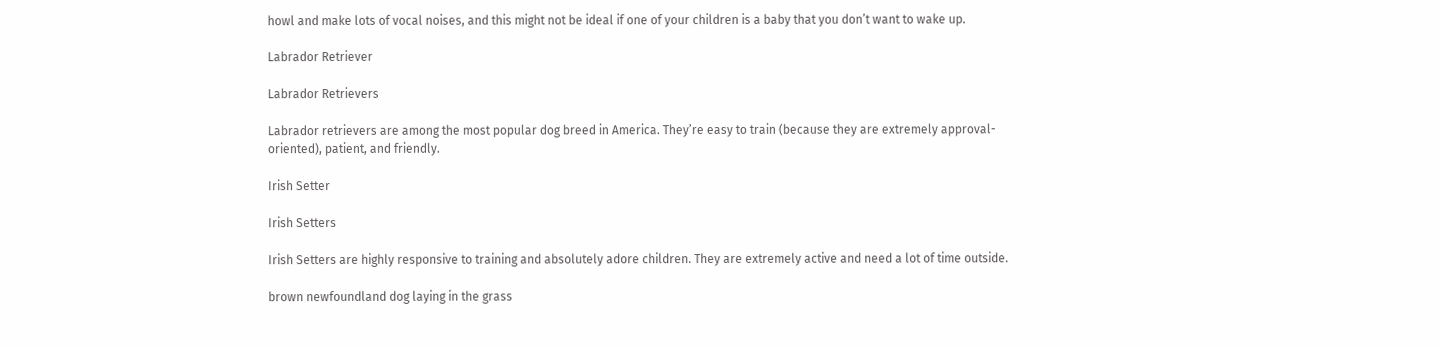howl and make lots of vocal noises, and this might not be ideal if one of your children is a baby that you don’t want to wake up.

Labrador Retriever

Labrador Retrievers

Labrador retrievers are among the most popular dog breed in America. They’re easy to train (because they are extremely approval-oriented), patient, and friendly.

Irish Setter

Irish Setters

Irish Setters are highly responsive to training and absolutely adore children. They are extremely active and need a lot of time outside.

brown newfoundland dog laying in the grass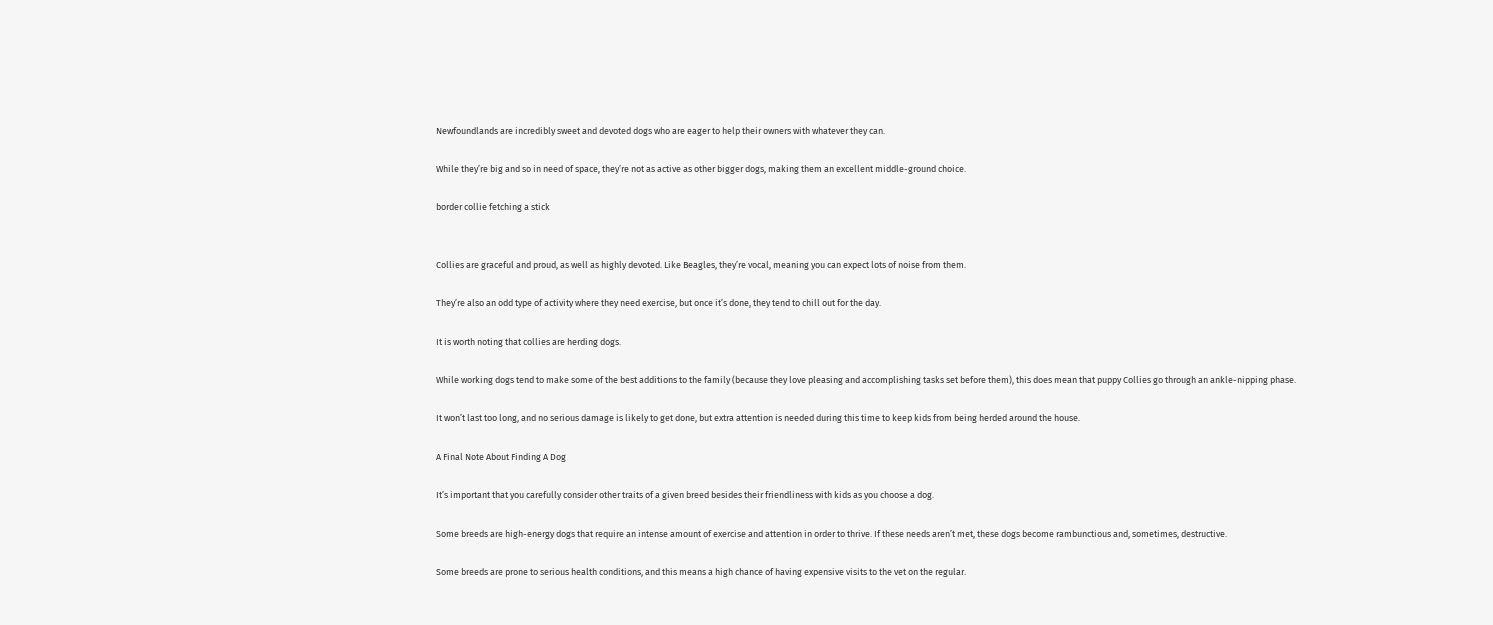Newfoundlands are incredibly sweet and devoted dogs who are eager to help their owners with whatever they can.

While they’re big and so in need of space, they’re not as active as other bigger dogs, making them an excellent middle-ground choice.

border collie fetching a stick


Collies are graceful and proud, as well as highly devoted. Like Beagles, they’re vocal, meaning you can expect lots of noise from them.

They’re also an odd type of activity where they need exercise, but once it’s done, they tend to chill out for the day.

It is worth noting that collies are herding dogs.

While working dogs tend to make some of the best additions to the family (because they love pleasing and accomplishing tasks set before them), this does mean that puppy Collies go through an ankle-nipping phase.

It won’t last too long, and no serious damage is likely to get done, but extra attention is needed during this time to keep kids from being herded around the house.

A Final Note About Finding A Dog

It’s important that you carefully consider other traits of a given breed besides their friendliness with kids as you choose a dog.

Some breeds are high-energy dogs that require an intense amount of exercise and attention in order to thrive. If these needs aren’t met, these dogs become rambunctious and, sometimes, destructive.

Some breeds are prone to serious health conditions, and this means a high chance of having expensive visits to the vet on the regular.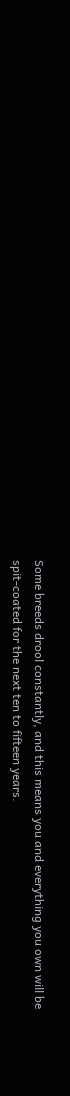Some breeds drool constantly, and this means you and everything you own will be spit-coated for the next ten to fifteen years.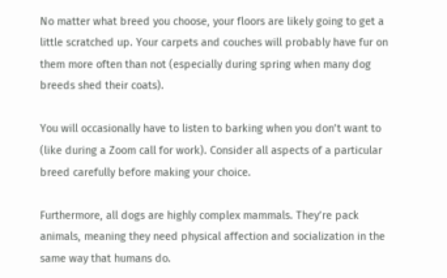No matter what breed you choose, your floors are likely going to get a little scratched up. Your carpets and couches will probably have fur on them more often than not (especially during spring when many dog breeds shed their coats).

You will occasionally have to listen to barking when you don’t want to (like during a Zoom call for work). Consider all aspects of a particular breed carefully before making your choice.

Furthermore, all dogs are highly complex mammals. They’re pack animals, meaning they need physical affection and socialization in the same way that humans do.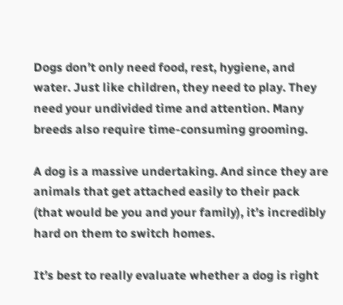Dogs don’t only need food, rest, hygiene, and water. Just like children, they need to play. They need your undivided time and attention. Many breeds also require time-consuming grooming.

A dog is a massive undertaking. And since they are animals that get attached easily to their pack (that would be you and your family), it’s incredibly hard on them to switch homes.

It’s best to really evaluate whether a dog is right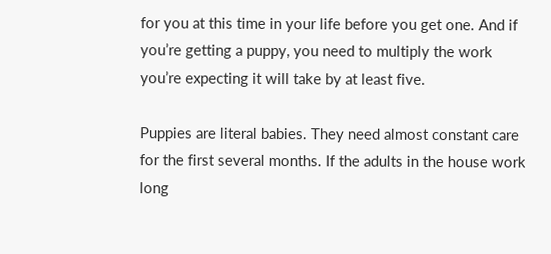for you at this time in your life before you get one. And if you’re getting a puppy, you need to multiply the work you’re expecting it will take by at least five.

Puppies are literal babies. They need almost constant care for the first several months. If the adults in the house work long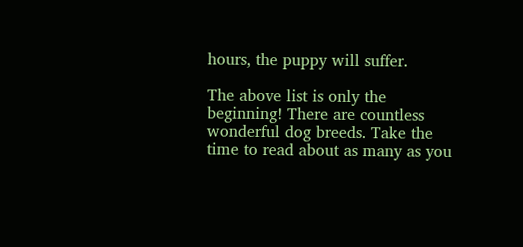hours, the puppy will suffer.

The above list is only the beginning! There are countless wonderful dog breeds. Take the time to read about as many as you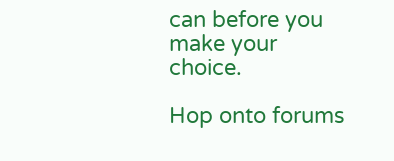can before you make your choice.

Hop onto forums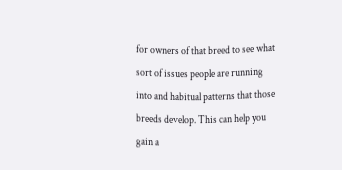for owners of that breed to see what sort of issues people are running into and habitual patterns that those breeds develop. This can help you gain a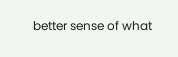better sense of what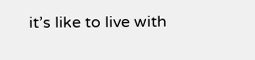it’s like to live with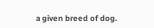a given breed of dog.